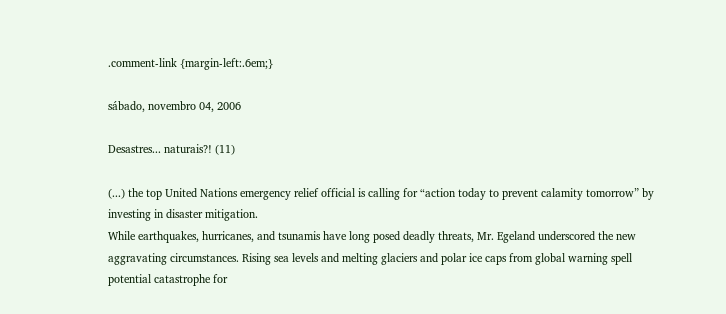.comment-link {margin-left:.6em;}

sábado, novembro 04, 2006

Desastres... naturais?! (11)

(...) the top United Nations emergency relief official is calling for “action today to prevent calamity tomorrow” by investing in disaster mitigation.
While earthquakes, hurricanes, and tsunamis have long posed deadly threats, Mr. Egeland underscored the new aggravating circumstances. Rising sea levels and melting glaciers and polar ice caps from global warning spell potential catastrophe for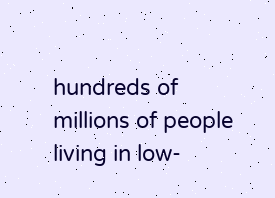hundreds of millions of people living in low-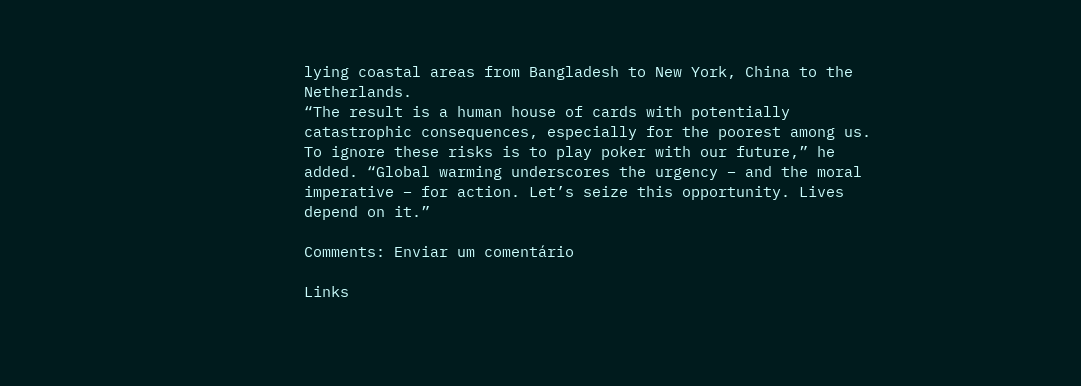lying coastal areas from Bangladesh to New York, China to the Netherlands.
“The result is a human house of cards with potentially catastrophic consequences, especially for the poorest among us. To ignore these risks is to play poker with our future,” he added. “Global warming underscores the urgency – and the moral imperative – for action. Let’s seize this opportunity. Lives depend on it.”

Comments: Enviar um comentário

Links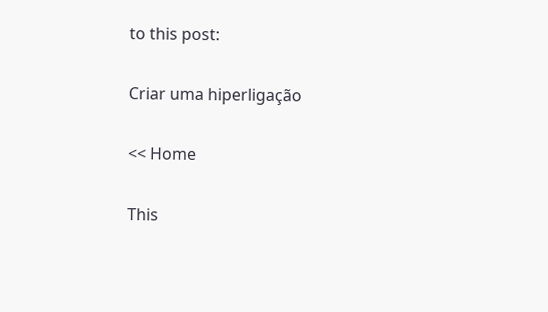to this post:

Criar uma hiperligação

<< Home

This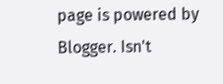page is powered by Blogger. Isn't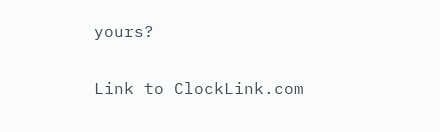yours?

Link to ClockLink.com